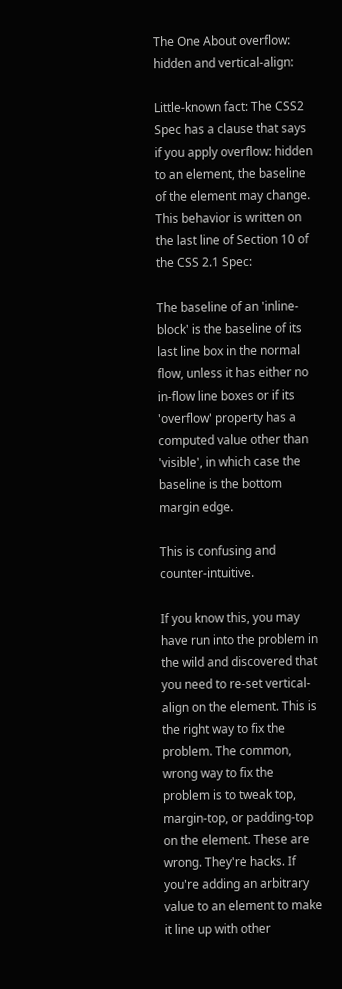The One About overflow: hidden and vertical-align:

Little-known fact: The CSS2 Spec has a clause that says if you apply overflow: hidden to an element, the baseline of the element may change. This behavior is written on the last line of Section 10 of the CSS 2.1 Spec:

The baseline of an 'inline-block' is the baseline of its last line box in the normal flow, unless it has either no in-flow line boxes or if its 'overflow' property has a computed value other than 'visible', in which case the baseline is the bottom margin edge.

This is confusing and counter-intuitive.

If you know this, you may have run into the problem in the wild and discovered that you need to re-set vertical-align on the element. This is the right way to fix the problem. The common, wrong way to fix the problem is to tweak top, margin-top, or padding-top on the element. These are wrong. They're hacks. If you're adding an arbitrary value to an element to make it line up with other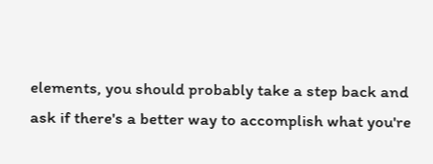elements, you should probably take a step back and ask if there's a better way to accomplish what you're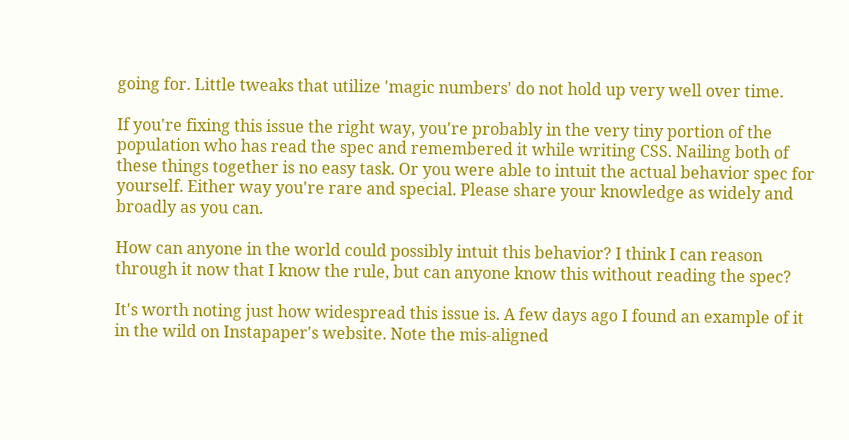going for. Little tweaks that utilize 'magic numbers' do not hold up very well over time.

If you're fixing this issue the right way, you're probably in the very tiny portion of the population who has read the spec and remembered it while writing CSS. Nailing both of these things together is no easy task. Or you were able to intuit the actual behavior spec for yourself. Either way you're rare and special. Please share your knowledge as widely and broadly as you can.

How can anyone in the world could possibly intuit this behavior? I think I can reason through it now that I know the rule, but can anyone know this without reading the spec?

It's worth noting just how widespread this issue is. A few days ago I found an example of it in the wild on Instapaper's website. Note the mis-aligned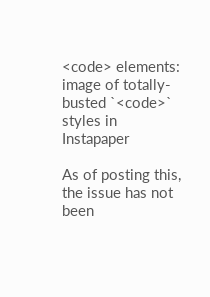<code> elements: image of totally-busted `<code>` styles in Instapaper

As of posting this, the issue has not been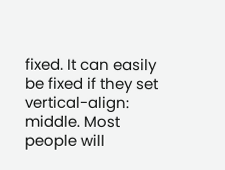fixed. It can easily be fixed if they set vertical-align: middle. Most people will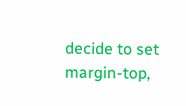decide to set margin-top,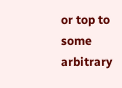or top to some arbitrary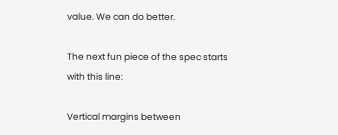value. We can do better.

The next fun piece of the spec starts with this line:

Vertical margins between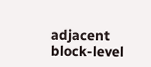adjacent block-level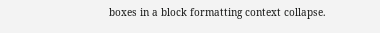boxes in a block formatting context collapse.